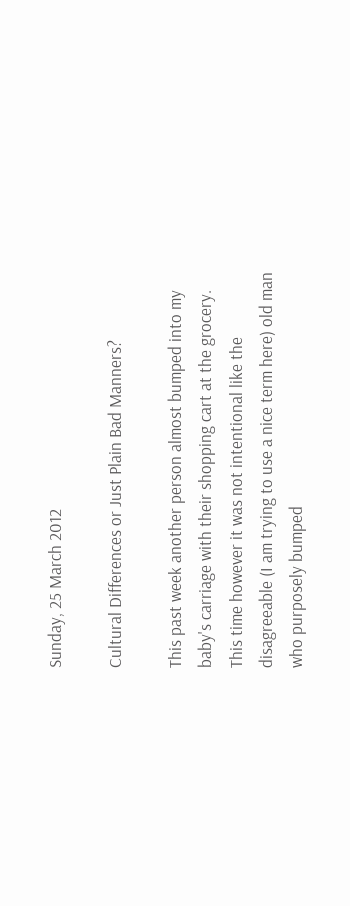Sunday, 25 March 2012

Cultural Differences or Just Plain Bad Manners?

This past week another person almost bumped into my baby's carriage with their shopping cart at the grocery. This time however it was not intentional like the disagreeable (I am trying to use a nice term here) old man who purposely bumped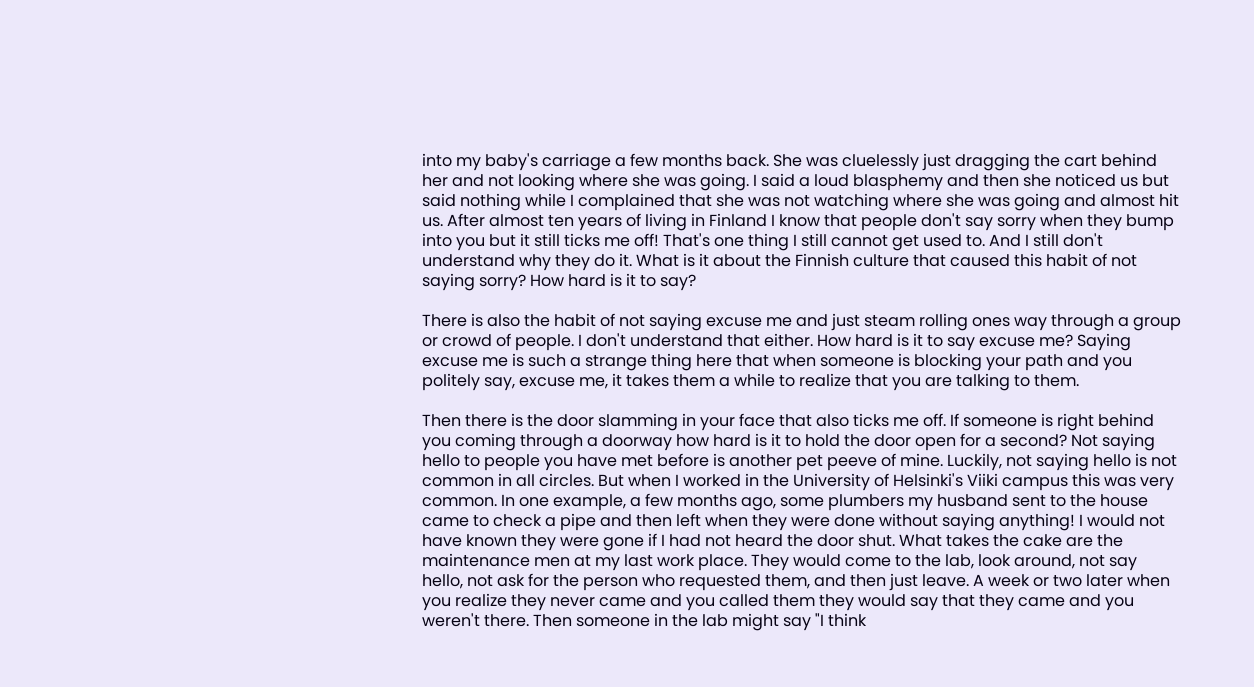into my baby's carriage a few months back. She was cluelessly just dragging the cart behind her and not looking where she was going. I said a loud blasphemy and then she noticed us but said nothing while I complained that she was not watching where she was going and almost hit us. After almost ten years of living in Finland I know that people don't say sorry when they bump into you but it still ticks me off! That's one thing I still cannot get used to. And I still don't understand why they do it. What is it about the Finnish culture that caused this habit of not saying sorry? How hard is it to say?

There is also the habit of not saying excuse me and just steam rolling ones way through a group or crowd of people. I don't understand that either. How hard is it to say excuse me? Saying excuse me is such a strange thing here that when someone is blocking your path and you politely say, excuse me, it takes them a while to realize that you are talking to them.

Then there is the door slamming in your face that also ticks me off. If someone is right behind you coming through a doorway how hard is it to hold the door open for a second? Not saying hello to people you have met before is another pet peeve of mine. Luckily, not saying hello is not common in all circles. But when I worked in the University of Helsinki's Viiki campus this was very common. In one example, a few months ago, some plumbers my husband sent to the house came to check a pipe and then left when they were done without saying anything! I would not have known they were gone if I had not heard the door shut. What takes the cake are the maintenance men at my last work place. They would come to the lab, look around, not say hello, not ask for the person who requested them, and then just leave. A week or two later when you realize they never came and you called them they would say that they came and you weren't there. Then someone in the lab might say "I think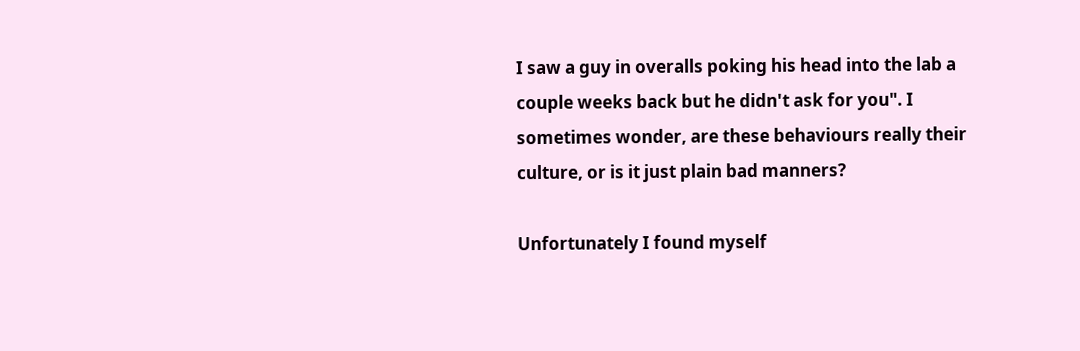I saw a guy in overalls poking his head into the lab a couple weeks back but he didn't ask for you". I sometimes wonder, are these behaviours really their culture, or is it just plain bad manners?

Unfortunately I found myself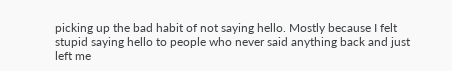picking up the bad habit of not saying hello. Mostly because I felt stupid saying hello to people who never said anything back and just left me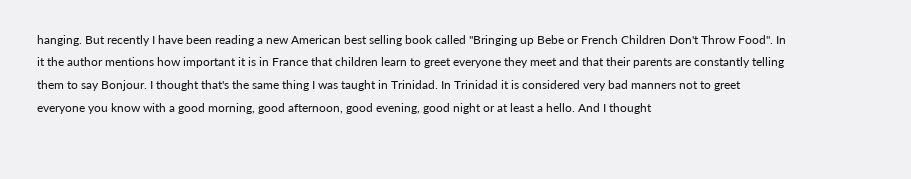hanging. But recently I have been reading a new American best selling book called "Bringing up Bebe or French Children Don't Throw Food". In it the author mentions how important it is in France that children learn to greet everyone they meet and that their parents are constantly telling them to say Bonjour. I thought that's the same thing I was taught in Trinidad. In Trinidad it is considered very bad manners not to greet everyone you know with a good morning, good afternoon, good evening, good night or at least a hello. And I thought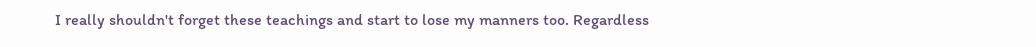I really shouldn't forget these teachings and start to lose my manners too. Regardless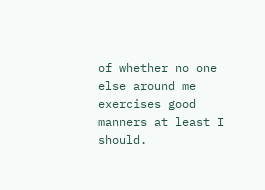of whether no one else around me exercises good manners at least I should.